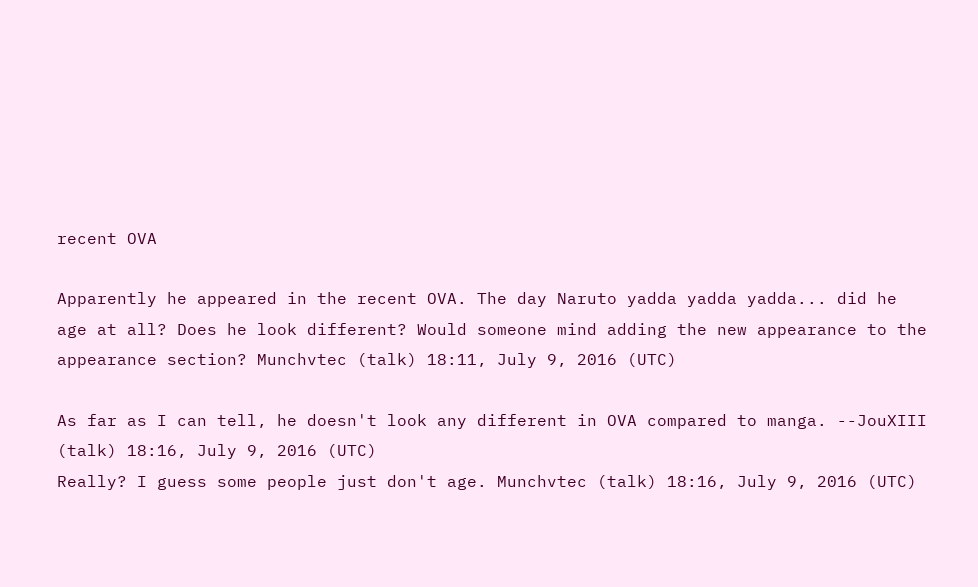recent OVA

Apparently he appeared in the recent OVA. The day Naruto yadda yadda yadda... did he age at all? Does he look different? Would someone mind adding the new appearance to the appearance section? Munchvtec (talk) 18:11, July 9, 2016 (UTC)

As far as I can tell, he doesn't look any different in OVA compared to manga. --JouXIII (talk) 18:16, July 9, 2016 (UTC)
Really? I guess some people just don't age. Munchvtec (talk) 18:16, July 9, 2016 (UTC)